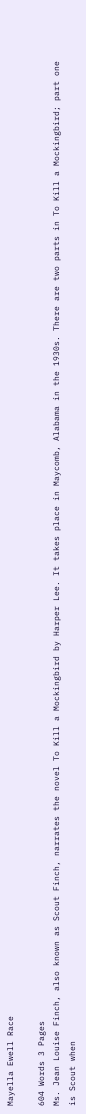Mayella Ewell Race

604 Words 3 Pages
Ms. Jean Louise Finch, also known as Scout Finch, narrates the novel To Kill a Mockingbird by Harper Lee. It takes place in Maycomb, Alabama in the 1930s. There are two parts in To Kill a Mockingbird; part one is Scout when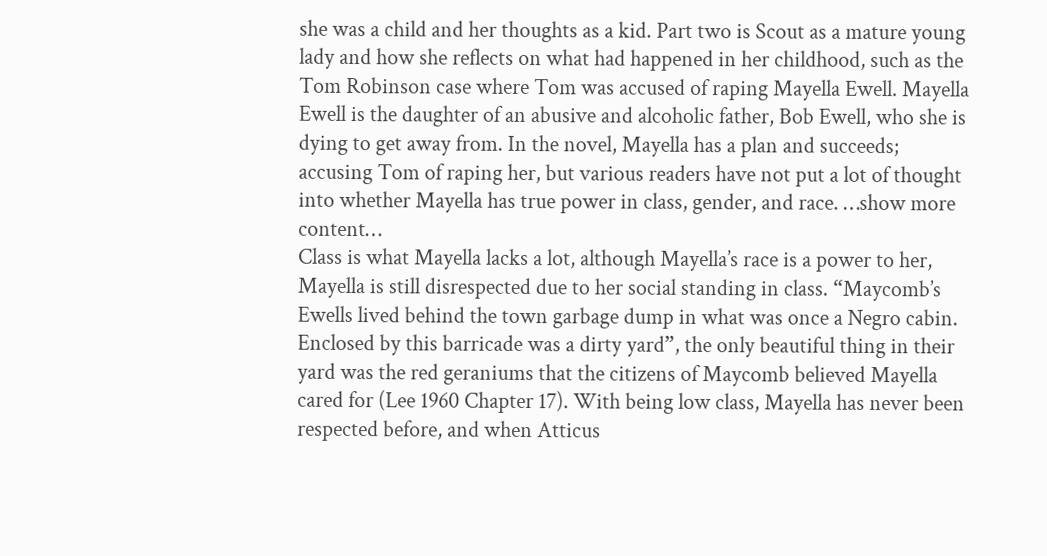she was a child and her thoughts as a kid. Part two is Scout as a mature young lady and how she reflects on what had happened in her childhood, such as the Tom Robinson case where Tom was accused of raping Mayella Ewell. Mayella Ewell is the daughter of an abusive and alcoholic father, Bob Ewell, who she is dying to get away from. In the novel, Mayella has a plan and succeeds; accusing Tom of raping her, but various readers have not put a lot of thought into whether Mayella has true power in class, gender, and race. …show more content…
Class is what Mayella lacks a lot, although Mayella’s race is a power to her, Mayella is still disrespected due to her social standing in class. “Maycomb’s Ewells lived behind the town garbage dump in what was once a Negro cabin. Enclosed by this barricade was a dirty yard”, the only beautiful thing in their yard was the red geraniums that the citizens of Maycomb believed Mayella cared for (Lee 1960 Chapter 17). With being low class, Mayella has never been respected before, and when Atticus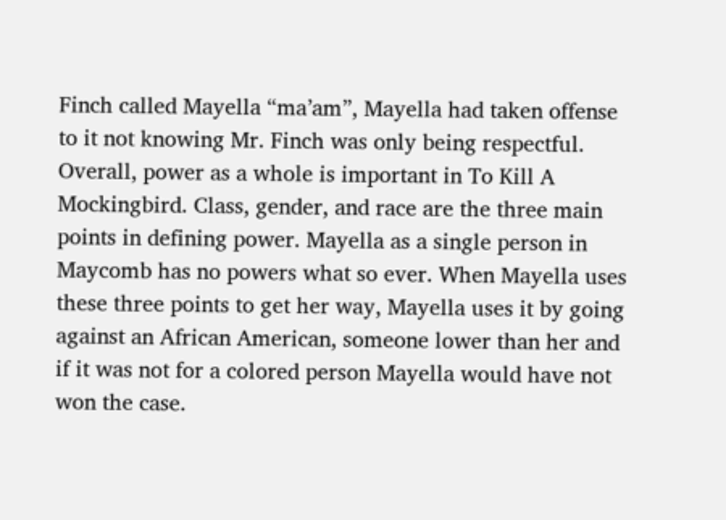Finch called Mayella “ma’am”, Mayella had taken offense to it not knowing Mr. Finch was only being respectful.
Overall, power as a whole is important in To Kill A Mockingbird. Class, gender, and race are the three main points in defining power. Mayella as a single person in Maycomb has no powers what so ever. When Mayella uses these three points to get her way, Mayella uses it by going against an African American, someone lower than her and if it was not for a colored person Mayella would have not won the case.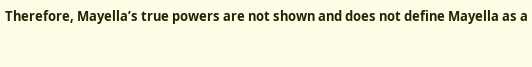Therefore, Mayella’s true powers are not shown and does not define Mayella as a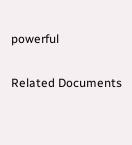powerful

Related Documents